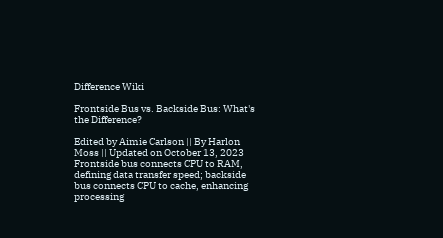Difference Wiki

Frontside Bus vs. Backside Bus: What's the Difference?

Edited by Aimie Carlson || By Harlon Moss || Updated on October 13, 2023
Frontside bus connects CPU to RAM, defining data transfer speed; backside bus connects CPU to cache, enhancing processing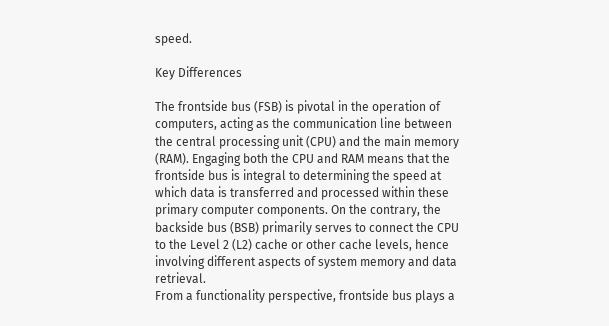speed.

Key Differences

The frontside bus (FSB) is pivotal in the operation of computers, acting as the communication line between the central processing unit (CPU) and the main memory (RAM). Engaging both the CPU and RAM means that the frontside bus is integral to determining the speed at which data is transferred and processed within these primary computer components. On the contrary, the backside bus (BSB) primarily serves to connect the CPU to the Level 2 (L2) cache or other cache levels, hence involving different aspects of system memory and data retrieval.
From a functionality perspective, frontside bus plays a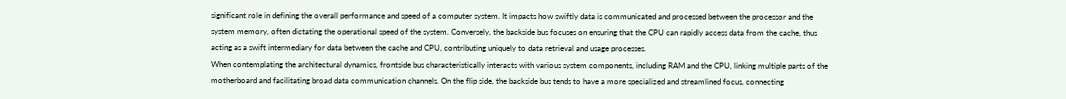significant role in defining the overall performance and speed of a computer system. It impacts how swiftly data is communicated and processed between the processor and the system memory, often dictating the operational speed of the system. Conversely, the backside bus focuses on ensuring that the CPU can rapidly access data from the cache, thus acting as a swift intermediary for data between the cache and CPU, contributing uniquely to data retrieval and usage processes.
When contemplating the architectural dynamics, frontside bus characteristically interacts with various system components, including RAM and the CPU, linking multiple parts of the motherboard and facilitating broad data communication channels. On the flip side, the backside bus tends to have a more specialized and streamlined focus, connecting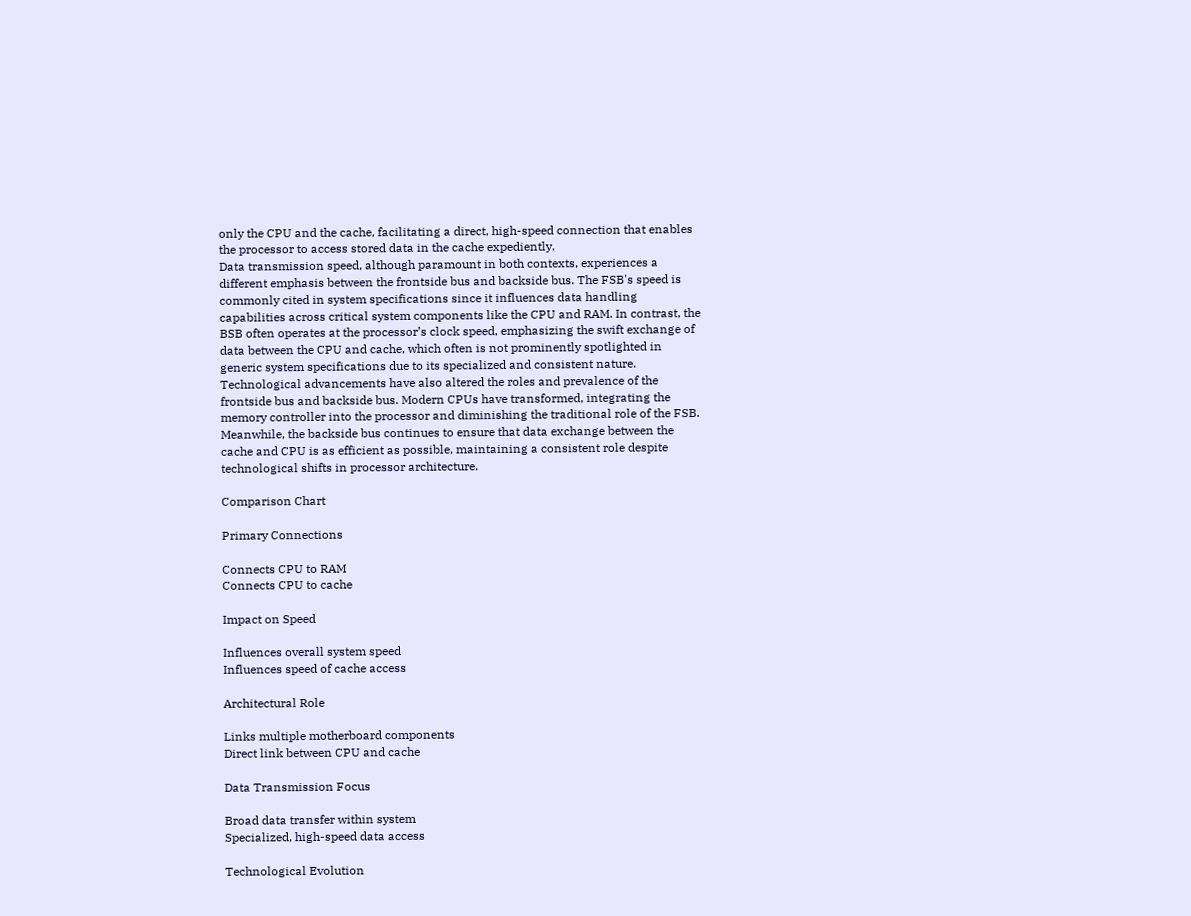only the CPU and the cache, facilitating a direct, high-speed connection that enables the processor to access stored data in the cache expediently.
Data transmission speed, although paramount in both contexts, experiences a different emphasis between the frontside bus and backside bus. The FSB's speed is commonly cited in system specifications since it influences data handling capabilities across critical system components like the CPU and RAM. In contrast, the BSB often operates at the processor’s clock speed, emphasizing the swift exchange of data between the CPU and cache, which often is not prominently spotlighted in generic system specifications due to its specialized and consistent nature.
Technological advancements have also altered the roles and prevalence of the frontside bus and backside bus. Modern CPUs have transformed, integrating the memory controller into the processor and diminishing the traditional role of the FSB. Meanwhile, the backside bus continues to ensure that data exchange between the cache and CPU is as efficient as possible, maintaining a consistent role despite technological shifts in processor architecture.

Comparison Chart

Primary Connections

Connects CPU to RAM
Connects CPU to cache

Impact on Speed

Influences overall system speed
Influences speed of cache access

Architectural Role

Links multiple motherboard components
Direct link between CPU and cache

Data Transmission Focus

Broad data transfer within system
Specialized, high-speed data access

Technological Evolution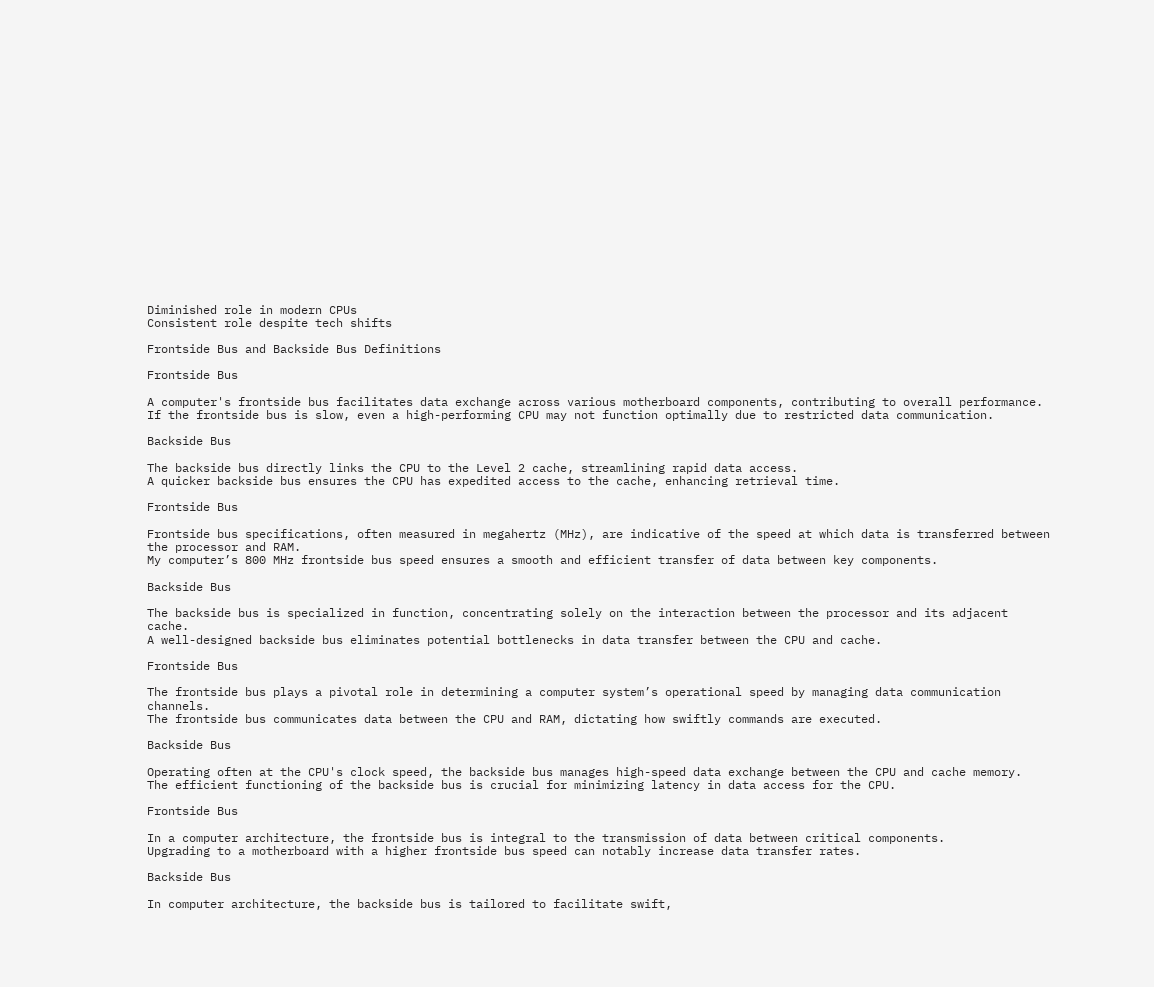Diminished role in modern CPUs
Consistent role despite tech shifts

Frontside Bus and Backside Bus Definitions

Frontside Bus

A computer's frontside bus facilitates data exchange across various motherboard components, contributing to overall performance.
If the frontside bus is slow, even a high-performing CPU may not function optimally due to restricted data communication.

Backside Bus

The backside bus directly links the CPU to the Level 2 cache, streamlining rapid data access.
A quicker backside bus ensures the CPU has expedited access to the cache, enhancing retrieval time.

Frontside Bus

Frontside bus specifications, often measured in megahertz (MHz), are indicative of the speed at which data is transferred between the processor and RAM.
My computer’s 800 MHz frontside bus speed ensures a smooth and efficient transfer of data between key components.

Backside Bus

The backside bus is specialized in function, concentrating solely on the interaction between the processor and its adjacent cache.
A well-designed backside bus eliminates potential bottlenecks in data transfer between the CPU and cache.

Frontside Bus

The frontside bus plays a pivotal role in determining a computer system’s operational speed by managing data communication channels.
The frontside bus communicates data between the CPU and RAM, dictating how swiftly commands are executed.

Backside Bus

Operating often at the CPU's clock speed, the backside bus manages high-speed data exchange between the CPU and cache memory.
The efficient functioning of the backside bus is crucial for minimizing latency in data access for the CPU.

Frontside Bus

In a computer architecture, the frontside bus is integral to the transmission of data between critical components.
Upgrading to a motherboard with a higher frontside bus speed can notably increase data transfer rates.

Backside Bus

In computer architecture, the backside bus is tailored to facilitate swift,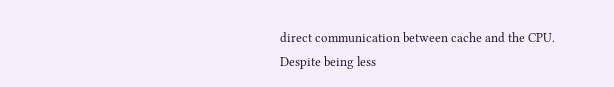direct communication between cache and the CPU.
Despite being less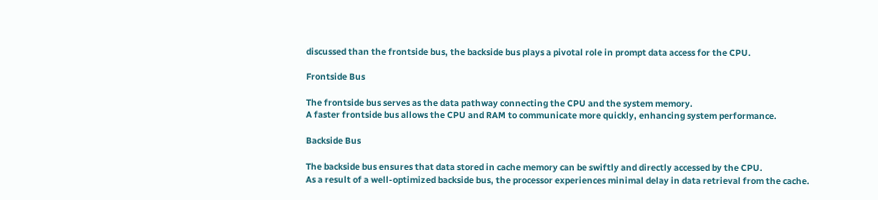discussed than the frontside bus, the backside bus plays a pivotal role in prompt data access for the CPU.

Frontside Bus

The frontside bus serves as the data pathway connecting the CPU and the system memory.
A faster frontside bus allows the CPU and RAM to communicate more quickly, enhancing system performance.

Backside Bus

The backside bus ensures that data stored in cache memory can be swiftly and directly accessed by the CPU.
As a result of a well-optimized backside bus, the processor experiences minimal delay in data retrieval from the cache.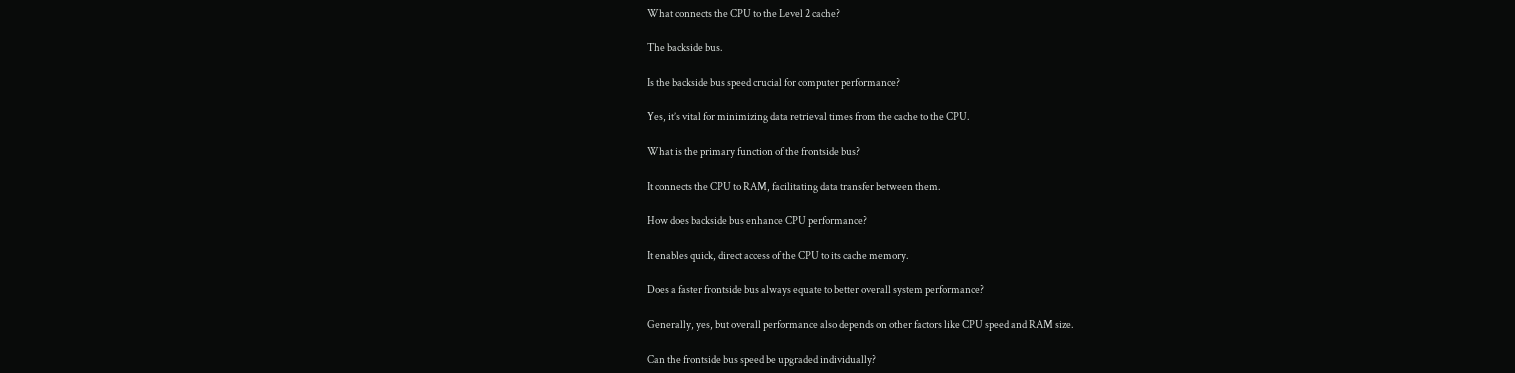What connects the CPU to the Level 2 cache?

The backside bus.

Is the backside bus speed crucial for computer performance?

Yes, it’s vital for minimizing data retrieval times from the cache to the CPU.

What is the primary function of the frontside bus?

It connects the CPU to RAM, facilitating data transfer between them.

How does backside bus enhance CPU performance?

It enables quick, direct access of the CPU to its cache memory.

Does a faster frontside bus always equate to better overall system performance?

Generally, yes, but overall performance also depends on other factors like CPU speed and RAM size.

Can the frontside bus speed be upgraded individually?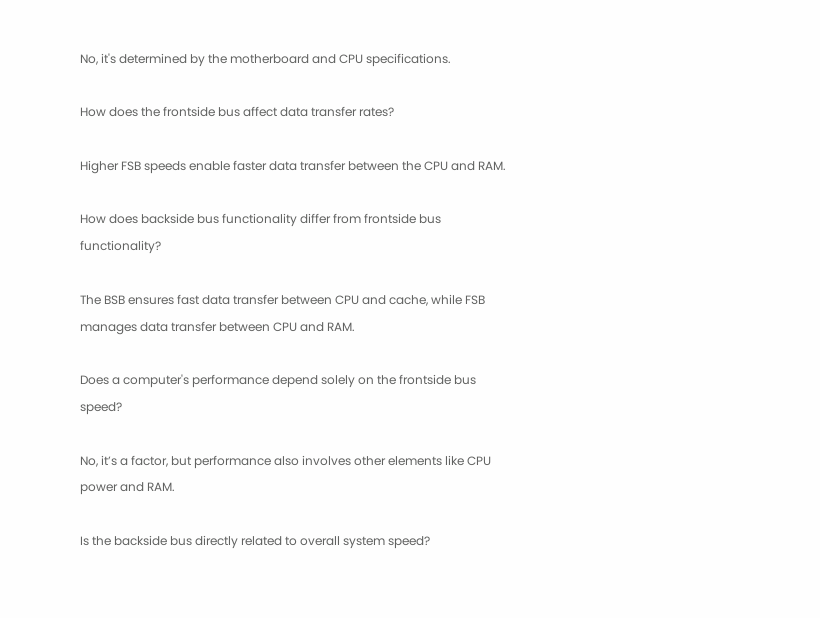No, it's determined by the motherboard and CPU specifications.

How does the frontside bus affect data transfer rates?

Higher FSB speeds enable faster data transfer between the CPU and RAM.

How does backside bus functionality differ from frontside bus functionality?

The BSB ensures fast data transfer between CPU and cache, while FSB manages data transfer between CPU and RAM.

Does a computer's performance depend solely on the frontside bus speed?

No, it’s a factor, but performance also involves other elements like CPU power and RAM.

Is the backside bus directly related to overall system speed?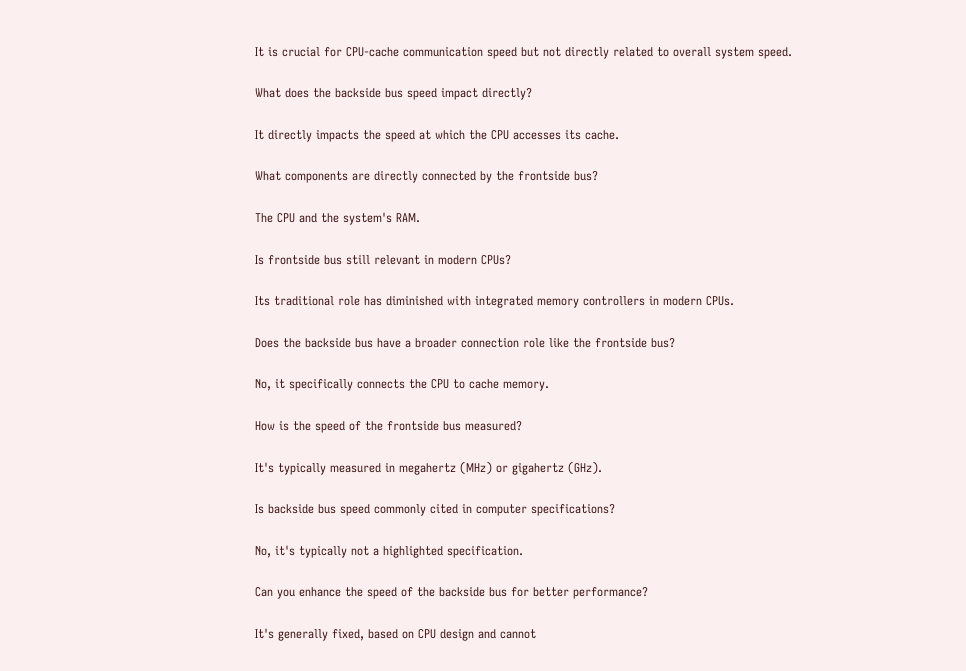It is crucial for CPU-cache communication speed but not directly related to overall system speed.

What does the backside bus speed impact directly?

It directly impacts the speed at which the CPU accesses its cache.

What components are directly connected by the frontside bus?

The CPU and the system's RAM.

Is frontside bus still relevant in modern CPUs?

Its traditional role has diminished with integrated memory controllers in modern CPUs.

Does the backside bus have a broader connection role like the frontside bus?

No, it specifically connects the CPU to cache memory.

How is the speed of the frontside bus measured?

It's typically measured in megahertz (MHz) or gigahertz (GHz).

Is backside bus speed commonly cited in computer specifications?

No, it's typically not a highlighted specification.

Can you enhance the speed of the backside bus for better performance?

It's generally fixed, based on CPU design and cannot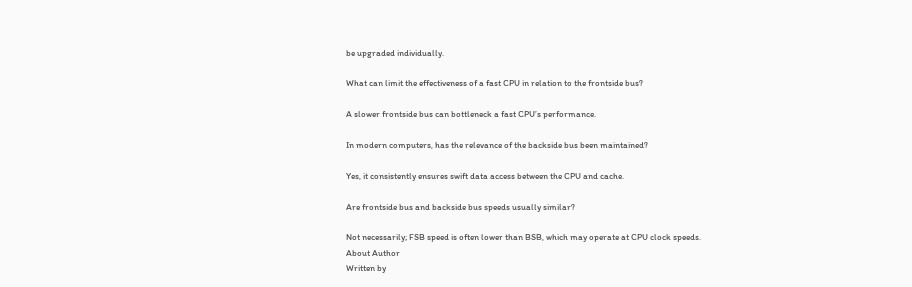be upgraded individually.

What can limit the effectiveness of a fast CPU in relation to the frontside bus?

A slower frontside bus can bottleneck a fast CPU’s performance.

In modern computers, has the relevance of the backside bus been maintained?

Yes, it consistently ensures swift data access between the CPU and cache.

Are frontside bus and backside bus speeds usually similar?

Not necessarily; FSB speed is often lower than BSB, which may operate at CPU clock speeds.
About Author
Written by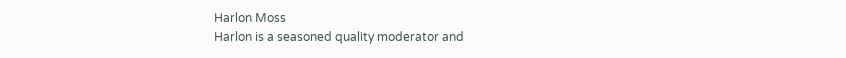Harlon Moss
Harlon is a seasoned quality moderator and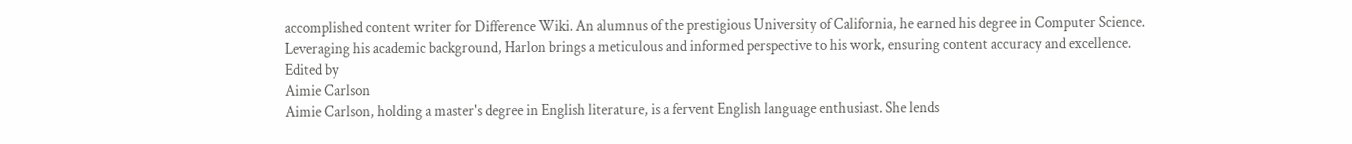accomplished content writer for Difference Wiki. An alumnus of the prestigious University of California, he earned his degree in Computer Science. Leveraging his academic background, Harlon brings a meticulous and informed perspective to his work, ensuring content accuracy and excellence.
Edited by
Aimie Carlson
Aimie Carlson, holding a master's degree in English literature, is a fervent English language enthusiast. She lends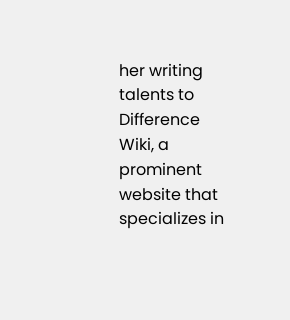her writing talents to Difference Wiki, a prominent website that specializes in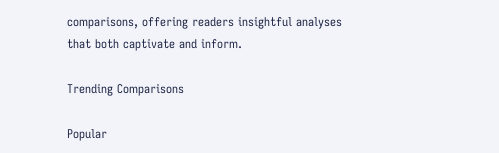comparisons, offering readers insightful analyses that both captivate and inform.

Trending Comparisons

Popular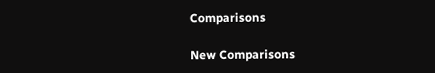Comparisons

New Comparisons